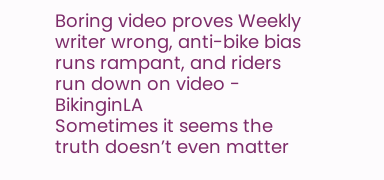Boring video proves Weekly writer wrong, anti-bike bias runs rampant, and riders run down on video - BikinginLA
Sometimes it seems the truth doesn’t even matter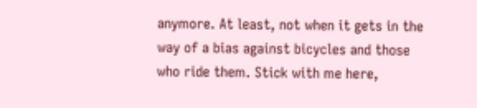anymore. At least, not when it gets in the way of a bias against bicycles and those who ride them. Stick with me here,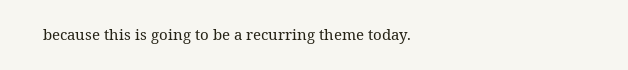because this is going to be a recurring theme today.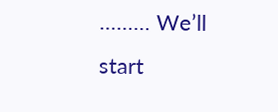……… We’ll start